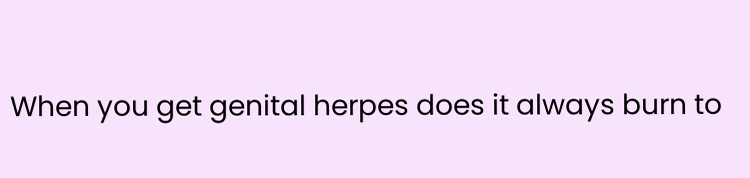When you get genital herpes does it always burn to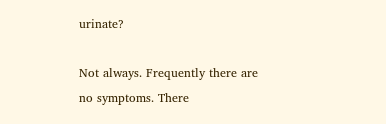urinate?

Not always. Frequently there are no symptoms. There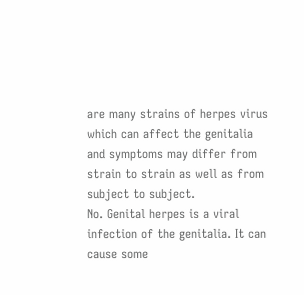are many strains of herpes virus which can affect the genitalia and symptoms may differ from strain to strain as well as from subject to subject.
No. Genital herpes is a viral infection of the genitalia. It can cause some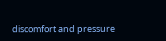discomfort and pressure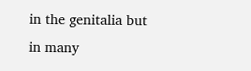in the genitalia but in many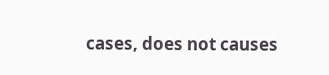cases, does not causes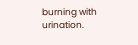burning with urination.